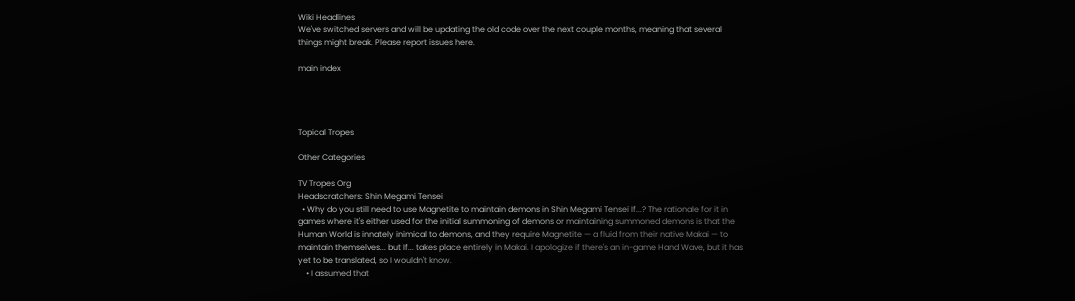Wiki Headlines
We've switched servers and will be updating the old code over the next couple months, meaning that several things might break. Please report issues here.

main index




Topical Tropes

Other Categories

TV Tropes Org
Headscratchers: Shin Megami Tensei
  • Why do you still need to use Magnetite to maintain demons in Shin Megami Tensei If...? The rationale for it in games where it's either used for the initial summoning of demons or maintaining summoned demons is that the Human World is innately inimical to demons, and they require Magnetite — a fluid from their native Makai — to maintain themselves... but If... takes place entirely in Makai. I apologize if there's an in-game Hand Wave, but it has yet to be translated, so I wouldn't know.
    • I assumed that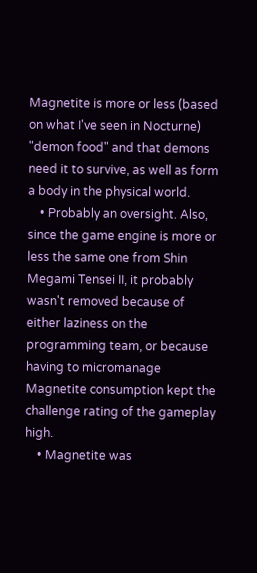Magnetite is more or less (based on what I've seen in Nocturne) "demon food" and that demons need it to survive, as well as form a body in the physical world.
    • Probably an oversight. Also, since the game engine is more or less the same one from Shin Megami Tensei II, it probably wasn't removed because of either laziness on the programming team, or because having to micromanage Magnetite consumption kept the challenge rating of the gameplay high.
    • Magnetite was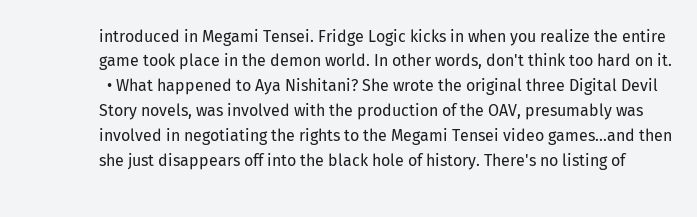introduced in Megami Tensei. Fridge Logic kicks in when you realize the entire game took place in the demon world. In other words, don't think too hard on it.
  • What happened to Aya Nishitani? She wrote the original three Digital Devil Story novels, was involved with the production of the OAV, presumably was involved in negotiating the rights to the Megami Tensei video games...and then she just disappears off into the black hole of history. There's no listing of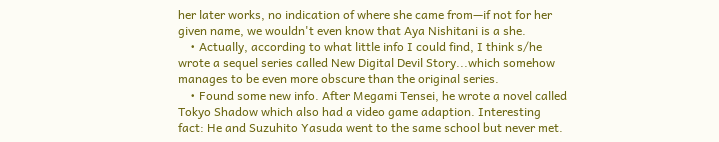her later works, no indication of where she came from—if not for her given name, we wouldn't even know that Aya Nishitani is a she.
    • Actually, according to what little info I could find, I think s/he wrote a sequel series called New Digital Devil Story...which somehow manages to be even more obscure than the original series.
    • Found some new info. After Megami Tensei, he wrote a novel called Tokyo Shadow which also had a video game adaption. Interesting fact: He and Suzuhito Yasuda went to the same school but never met.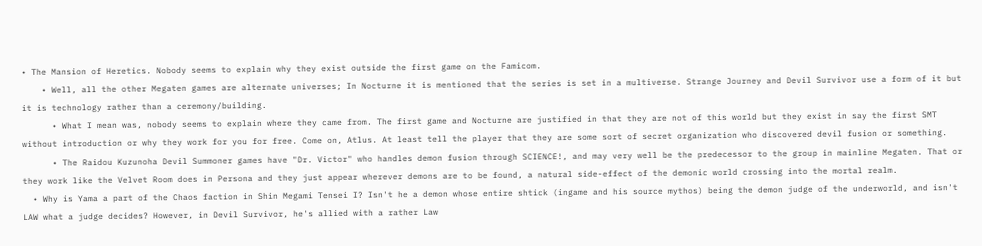• The Mansion of Heretics. Nobody seems to explain why they exist outside the first game on the Famicom.
    • Well, all the other Megaten games are alternate universes; In Nocturne it is mentioned that the series is set in a multiverse. Strange Journey and Devil Survivor use a form of it but it is technology rather than a ceremony/building.
      • What I mean was, nobody seems to explain where they came from. The first game and Nocturne are justified in that they are not of this world but they exist in say the first SMT without introduction or why they work for you for free. Come on, Atlus. At least tell the player that they are some sort of secret organization who discovered devil fusion or something.
      • The Raidou Kuzunoha Devil Summoner games have "Dr. Victor" who handles demon fusion through SCIENCE!, and may very well be the predecessor to the group in mainline Megaten. That or they work like the Velvet Room does in Persona and they just appear wherever demons are to be found, a natural side-effect of the demonic world crossing into the mortal realm.
  • Why is Yama a part of the Chaos faction in Shin Megami Tensei I? Isn't he a demon whose entire shtick (ingame and his source mythos) being the demon judge of the underworld, and isn't LAW what a judge decides? However, in Devil Survivor, he's allied with a rather Law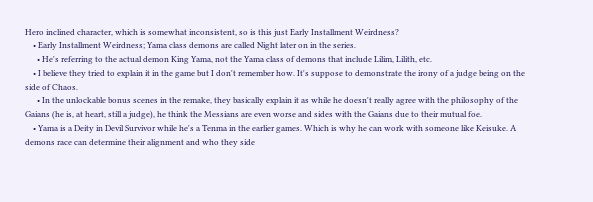Hero inclined character, which is somewhat inconsistent, so is this just Early Installment Weirdness?
    • Early Installment Weirdness; Yama class demons are called Night later on in the series.
      • He's referring to the actual demon King Yama, not the Yama class of demons that include Lilim, Lilith, etc.
    • I believe they tried to explain it in the game but I don't remember how. It's suppose to demonstrate the irony of a judge being on the side of Chaos.
      • In the unlockable bonus scenes in the remake, they basically explain it as while he doesn't really agree with the philosophy of the Gaians (he is, at heart, still a judge), he think the Messians are even worse and sides with the Gaians due to their mutual foe.
    • Yama is a Deity in Devil Survivor while he's a Tenma in the earlier games. Which is why he can work with someone like Keisuke. A demons race can determine their alignment and who they side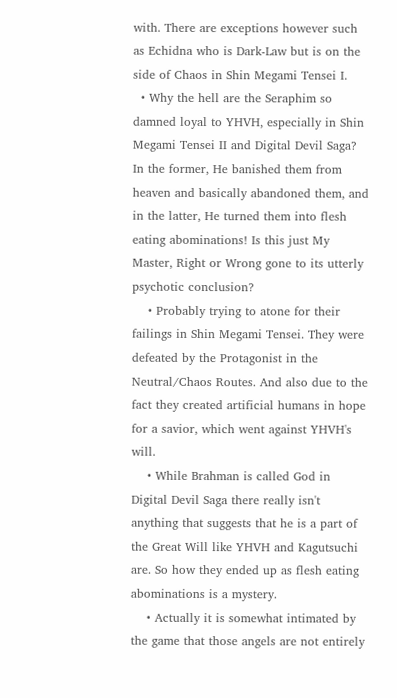with. There are exceptions however such as Echidna who is Dark-Law but is on the side of Chaos in Shin Megami Tensei I.
  • Why the hell are the Seraphim so damned loyal to YHVH, especially in Shin Megami Tensei II and Digital Devil Saga? In the former, He banished them from heaven and basically abandoned them, and in the latter, He turned them into flesh eating abominations! Is this just My Master, Right or Wrong gone to its utterly psychotic conclusion?
    • Probably trying to atone for their failings in Shin Megami Tensei. They were defeated by the Protagonist in the Neutral/Chaos Routes. And also due to the fact they created artificial humans in hope for a savior, which went against YHVH's will.
    • While Brahman is called God in Digital Devil Saga there really isn't anything that suggests that he is a part of the Great Will like YHVH and Kagutsuchi are. So how they ended up as flesh eating abominations is a mystery.
    • Actually it is somewhat intimated by the game that those angels are not entirely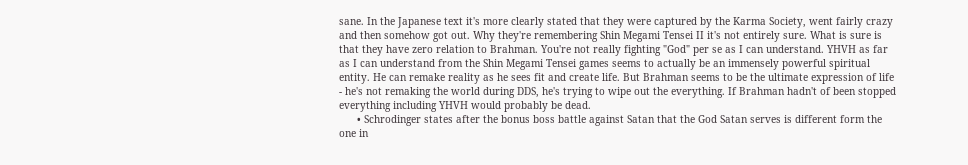sane. In the Japanese text it's more clearly stated that they were captured by the Karma Society, went fairly crazy and then somehow got out. Why they're remembering Shin Megami Tensei II it's not entirely sure. What is sure is that they have zero relation to Brahman. You're not really fighting "God" per se as I can understand. YHVH as far as I can understand from the Shin Megami Tensei games seems to actually be an immensely powerful spiritual entity. He can remake reality as he sees fit and create life. But Brahman seems to be the ultimate expression of life - he's not remaking the world during DDS, he's trying to wipe out the everything. If Brahman hadn't of been stopped everything including YHVH would probably be dead.
      • Schrodinger states after the bonus boss battle against Satan that the God Satan serves is different form the one in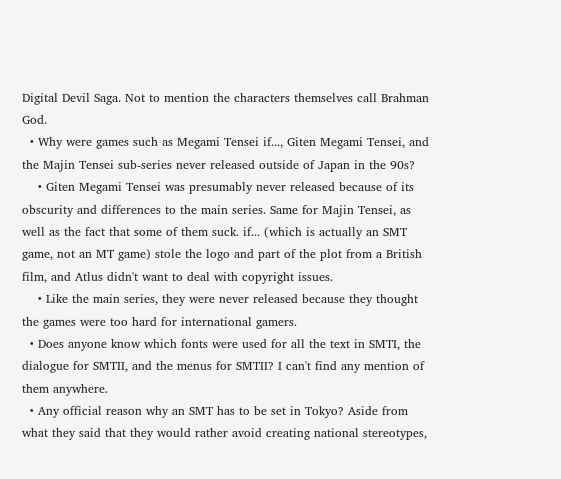Digital Devil Saga. Not to mention the characters themselves call Brahman God.
  • Why were games such as Megami Tensei if..., Giten Megami Tensei, and the Majin Tensei sub-series never released outside of Japan in the 90s?
    • Giten Megami Tensei was presumably never released because of its obscurity and differences to the main series. Same for Majin Tensei, as well as the fact that some of them suck. if... (which is actually an SMT game, not an MT game) stole the logo and part of the plot from a British film, and Atlus didn't want to deal with copyright issues.
    • Like the main series, they were never released because they thought the games were too hard for international gamers.
  • Does anyone know which fonts were used for all the text in SMTI, the dialogue for SMTII, and the menus for SMTII? I can't find any mention of them anywhere.
  • Any official reason why an SMT has to be set in Tokyo? Aside from what they said that they would rather avoid creating national stereotypes,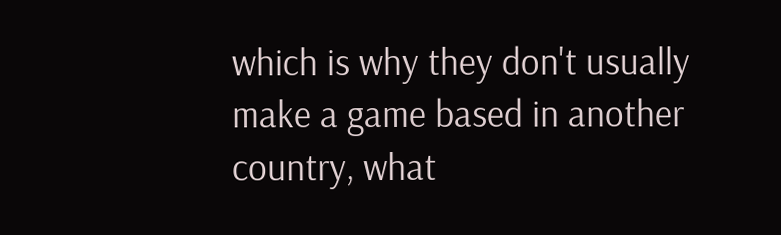which is why they don't usually make a game based in another country, what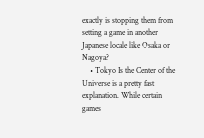exactly is stopping them from setting a game in another Japanese locale like Osaka or Nagoya?
    • Tokyo Is the Center of the Universe is a pretty fast explanation. While certain games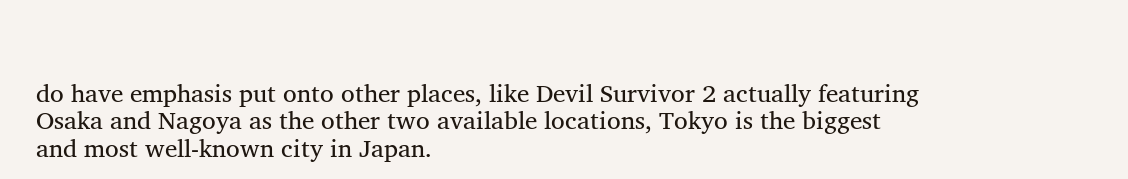do have emphasis put onto other places, like Devil Survivor 2 actually featuring Osaka and Nagoya as the other two available locations, Tokyo is the biggest and most well-known city in Japan.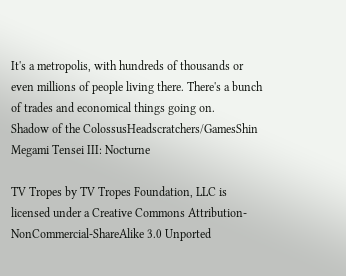It's a metropolis, with hundreds of thousands or even millions of people living there. There's a bunch of trades and economical things going on.
Shadow of the ColossusHeadscratchers/GamesShin Megami Tensei III: Nocturne

TV Tropes by TV Tropes Foundation, LLC is licensed under a Creative Commons Attribution-NonCommercial-ShareAlike 3.0 Unported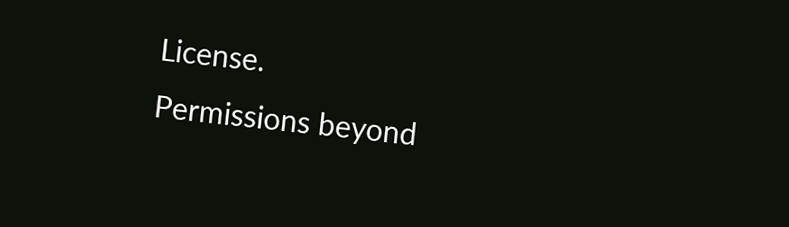License.
Permissions beyond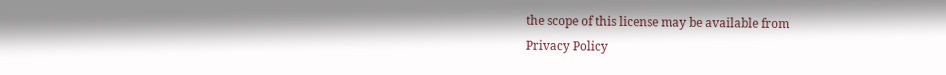the scope of this license may be available from
Privacy Policy